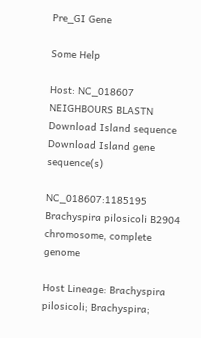Pre_GI Gene

Some Help

Host: NC_018607 NEIGHBOURS BLASTN Download Island sequence Download Island gene sequence(s)

NC_018607:1185195 Brachyspira pilosicoli B2904 chromosome, complete genome

Host Lineage: Brachyspira pilosicoli; Brachyspira;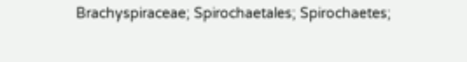Brachyspiraceae; Spirochaetales; Spirochaetes;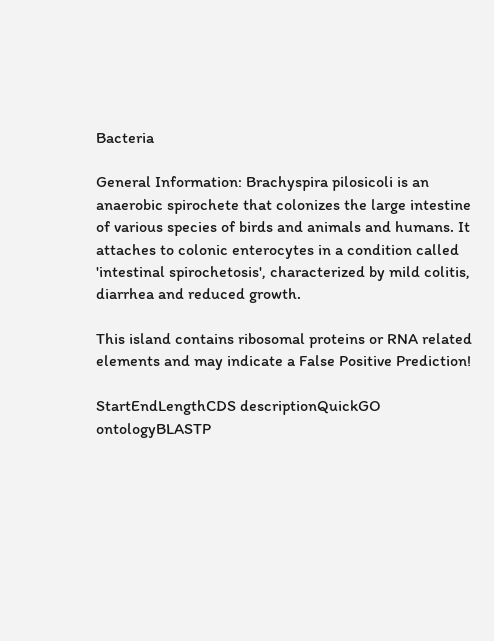Bacteria

General Information: Brachyspira pilosicoli is an anaerobic spirochete that colonizes the large intestine of various species of birds and animals and humans. It attaches to colonic enterocytes in a condition called 'intestinal spirochetosis', characterized by mild colitis, diarrhea and reduced growth.

This island contains ribosomal proteins or RNA related elements and may indicate a False Positive Prediction!

StartEndLengthCDS descriptionQuickGO ontologyBLASTP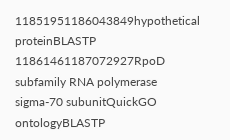11851951186043849hypothetical proteinBLASTP
11861461187072927RpoD subfamily RNA polymerase sigma-70 subunitQuickGO ontologyBLASTP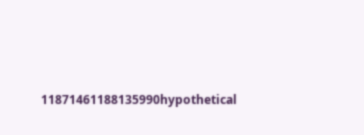11871461188135990hypothetical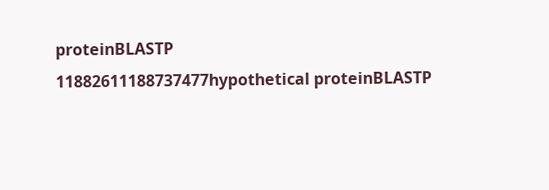proteinBLASTP
11882611188737477hypothetical proteinBLASTP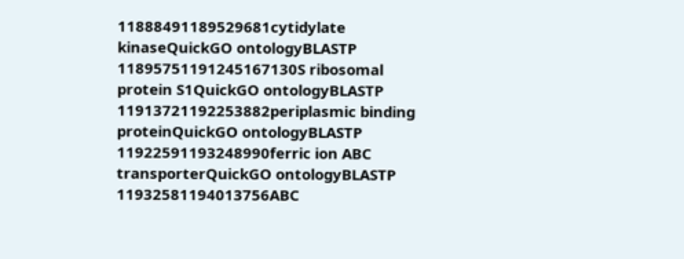11888491189529681cytidylate kinaseQuickGO ontologyBLASTP
11895751191245167130S ribosomal protein S1QuickGO ontologyBLASTP
11913721192253882periplasmic binding proteinQuickGO ontologyBLASTP
11922591193248990ferric ion ABC transporterQuickGO ontologyBLASTP
11932581194013756ABC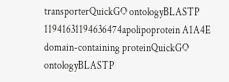transporterQuickGO ontologyBLASTP
11941631194636474apolipoprotein A1A4E domain-containing proteinQuickGO ontologyBLASTP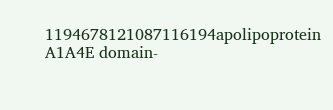1194678121087116194apolipoprotein A1A4E domain-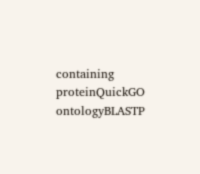containing proteinQuickGO ontologyBLASTP